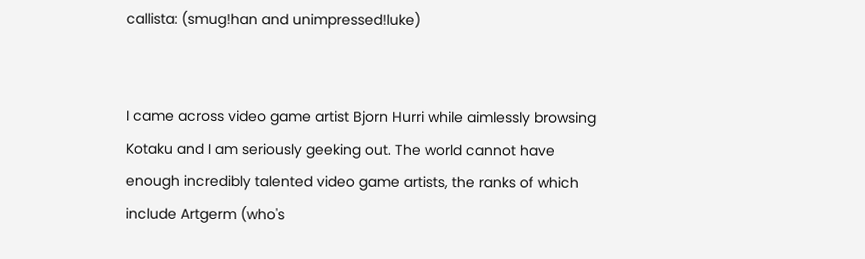callista: (smug!han and unimpressed!luke)


I came across video game artist Bjorn Hurri while aimlessly browsing Kotaku and I am seriously geeking out. The world cannot have enough incredibly talented video game artists, the ranks of which include Artgerm (who's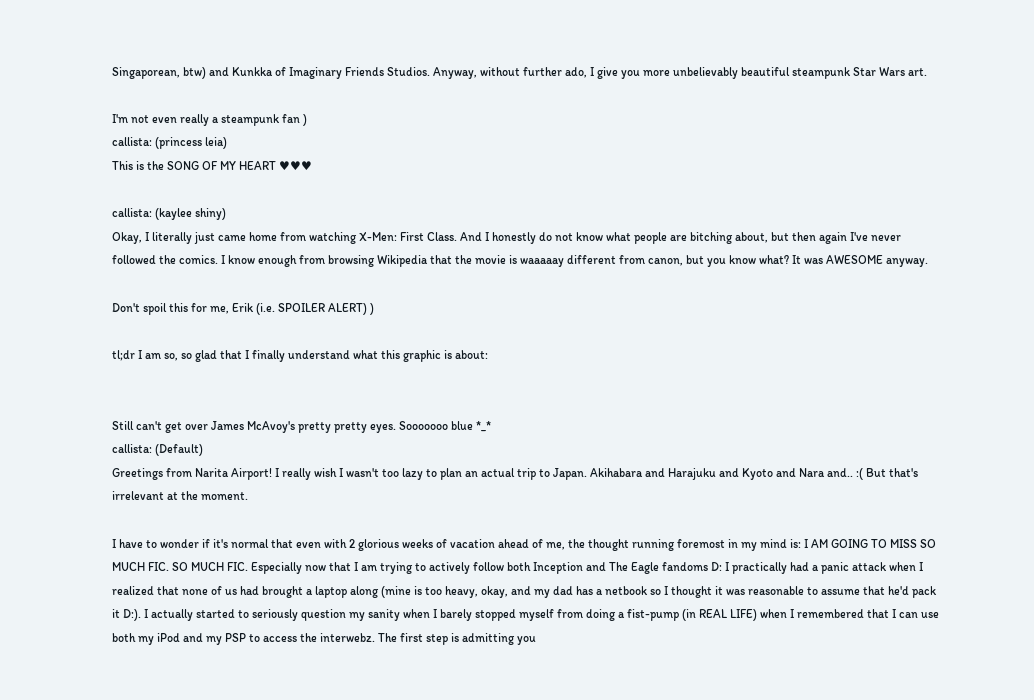Singaporean, btw) and Kunkka of Imaginary Friends Studios. Anyway, without further ado, I give you more unbelievably beautiful steampunk Star Wars art.

I'm not even really a steampunk fan )
callista: (princess leia)
This is the SONG OF MY HEART ♥♥♥

callista: (kaylee shiny)
Okay, I literally just came home from watching X-Men: First Class. And I honestly do not know what people are bitching about, but then again I've never followed the comics. I know enough from browsing Wikipedia that the movie is waaaaay different from canon, but you know what? It was AWESOME anyway.

Don't spoil this for me, Erik (i.e. SPOILER ALERT) )

tl;dr I am so, so glad that I finally understand what this graphic is about:


Still can't get over James McAvoy's pretty pretty eyes. Sooooooo blue *_*
callista: (Default)
Greetings from Narita Airport! I really wish I wasn't too lazy to plan an actual trip to Japan. Akihabara and Harajuku and Kyoto and Nara and.. :( But that's irrelevant at the moment.

I have to wonder if it's normal that even with 2 glorious weeks of vacation ahead of me, the thought running foremost in my mind is: I AM GOING TO MISS SO MUCH FIC. SO MUCH FIC. Especially now that I am trying to actively follow both Inception and The Eagle fandoms D: I practically had a panic attack when I realized that none of us had brought a laptop along (mine is too heavy, okay, and my dad has a netbook so I thought it was reasonable to assume that he'd pack it D:). I actually started to seriously question my sanity when I barely stopped myself from doing a fist-pump (in REAL LIFE) when I remembered that I can use both my iPod and my PSP to access the interwebz. The first step is admitting you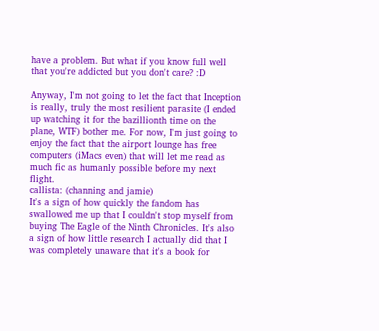have a problem. But what if you know full well that you're addicted but you don't care? :D

Anyway, I'm not going to let the fact that Inception is really, truly the most resilient parasite (I ended up watching it for the bazillionth time on the plane, WTF) bother me. For now, I'm just going to enjoy the fact that the airport lounge has free computers (iMacs even) that will let me read as much fic as humanly possible before my next flight.
callista: (channing and jamie)
It's a sign of how quickly the fandom has swallowed me up that I couldn't stop myself from buying The Eagle of the Ninth Chronicles. It's also a sign of how little research I actually did that I was completely unaware that it's a book for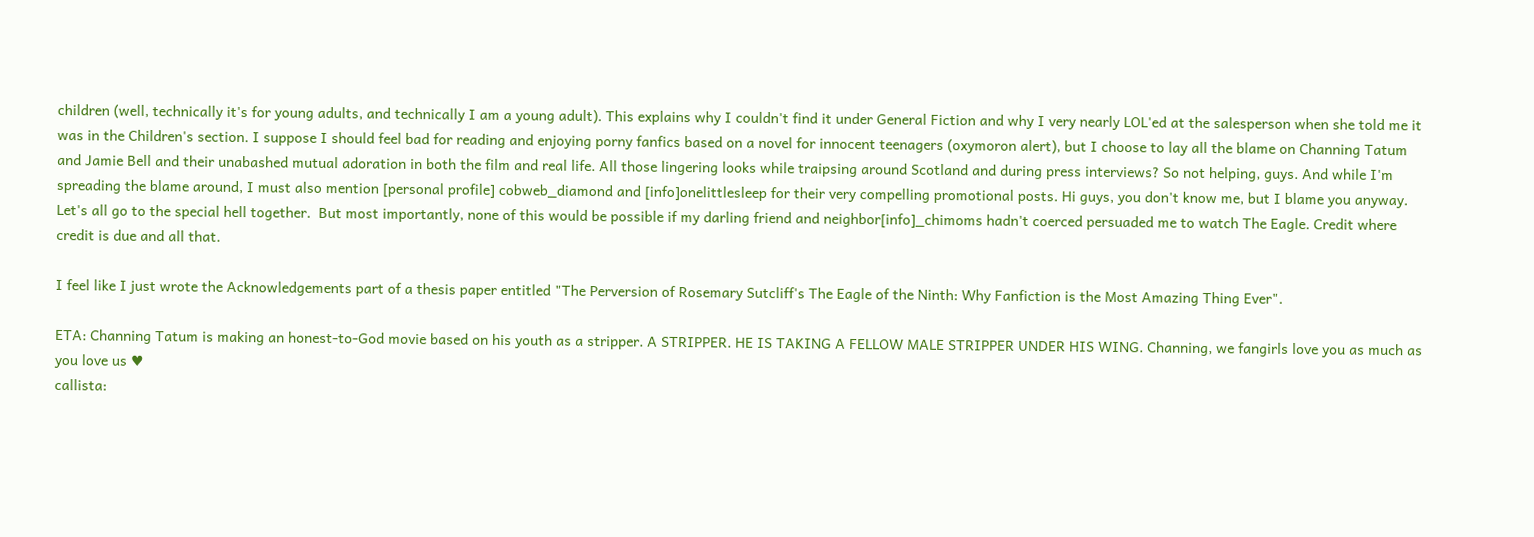children (well, technically it's for young adults, and technically I am a young adult). This explains why I couldn't find it under General Fiction and why I very nearly LOL'ed at the salesperson when she told me it was in the Children's section. I suppose I should feel bad for reading and enjoying porny fanfics based on a novel for innocent teenagers (oxymoron alert), but I choose to lay all the blame on Channing Tatum and Jamie Bell and their unabashed mutual adoration in both the film and real life. All those lingering looks while traipsing around Scotland and during press interviews? So not helping, guys. And while I'm spreading the blame around, I must also mention [personal profile] cobweb_diamond and [info]onelittlesleep for their very compelling promotional posts. Hi guys, you don't know me, but I blame you anyway. Let's all go to the special hell together.  But most importantly, none of this would be possible if my darling friend and neighbor[info]_chimoms hadn't coerced persuaded me to watch The Eagle. Credit where credit is due and all that.

I feel like I just wrote the Acknowledgements part of a thesis paper entitled "The Perversion of Rosemary Sutcliff's The Eagle of the Ninth: Why Fanfiction is the Most Amazing Thing Ever".

ETA: Channing Tatum is making an honest-to-God movie based on his youth as a stripper. A STRIPPER. HE IS TAKING A FELLOW MALE STRIPPER UNDER HIS WING. Channing, we fangirls love you as much as you love us ♥
callista: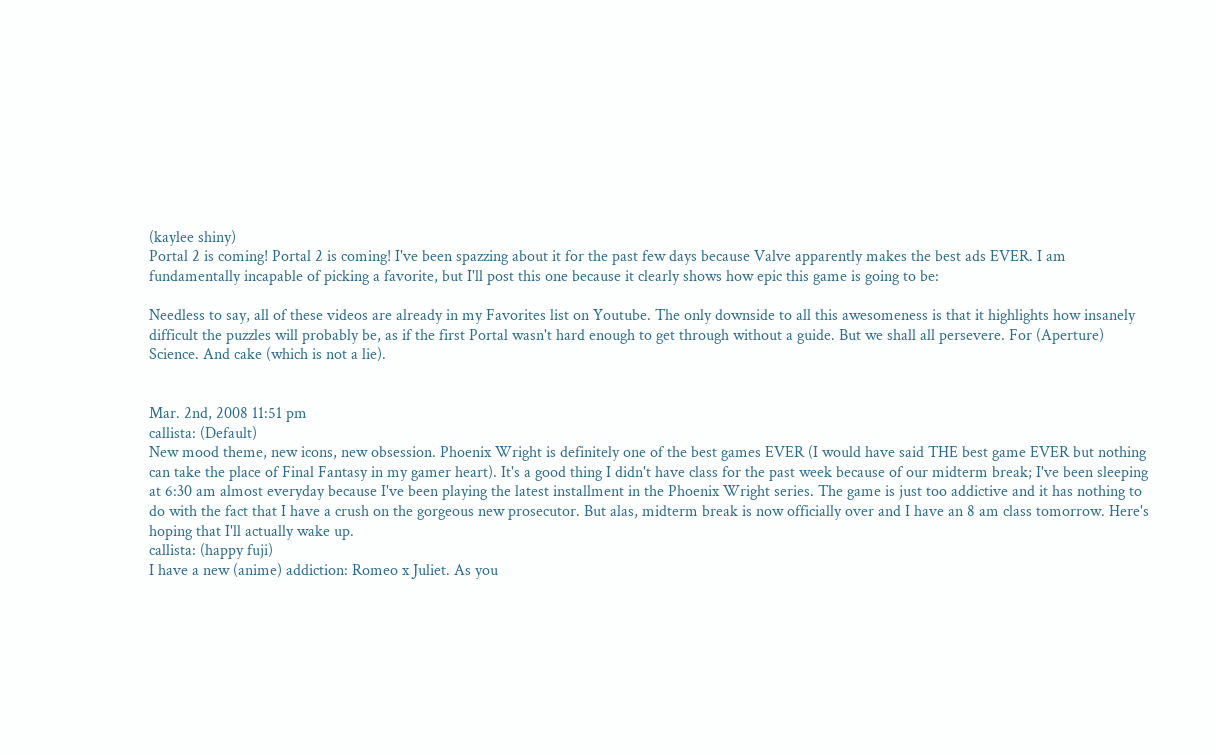(kaylee shiny)
Portal 2 is coming! Portal 2 is coming! I've been spazzing about it for the past few days because Valve apparently makes the best ads EVER. I am fundamentally incapable of picking a favorite, but I'll post this one because it clearly shows how epic this game is going to be:

Needless to say, all of these videos are already in my Favorites list on Youtube. The only downside to all this awesomeness is that it highlights how insanely difficult the puzzles will probably be, as if the first Portal wasn't hard enough to get through without a guide. But we shall all persevere. For (Aperture) Science. And cake (which is not a lie).


Mar. 2nd, 2008 11:51 pm
callista: (Default)
New mood theme, new icons, new obsession. Phoenix Wright is definitely one of the best games EVER (I would have said THE best game EVER but nothing can take the place of Final Fantasy in my gamer heart). It's a good thing I didn't have class for the past week because of our midterm break; I've been sleeping at 6:30 am almost everyday because I've been playing the latest installment in the Phoenix Wright series. The game is just too addictive and it has nothing to do with the fact that I have a crush on the gorgeous new prosecutor. But alas, midterm break is now officially over and I have an 8 am class tomorrow. Here's hoping that I'll actually wake up.
callista: (happy fuji)
I have a new (anime) addiction: Romeo x Juliet. As you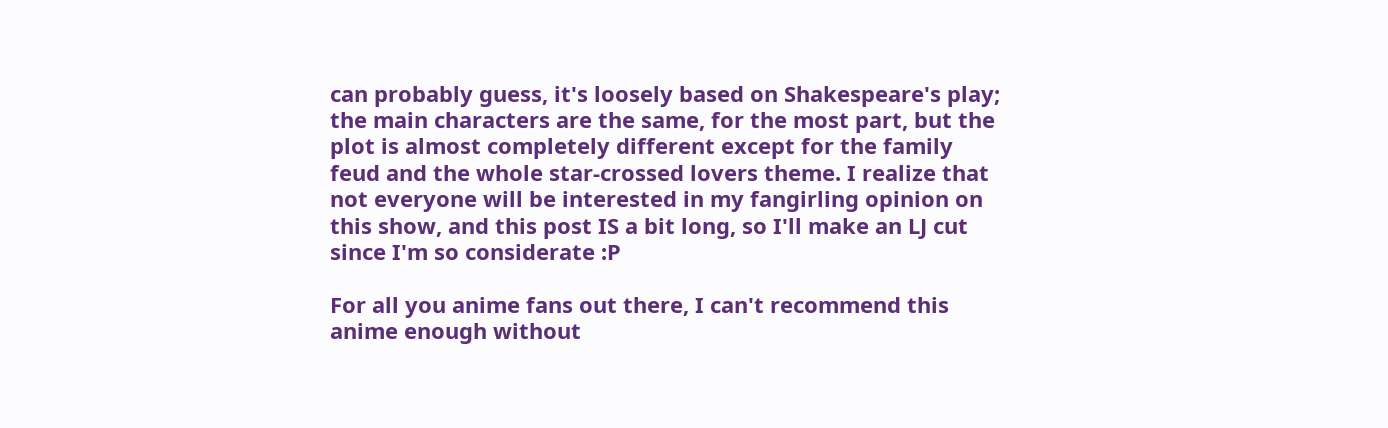can probably guess, it's loosely based on Shakespeare's play; the main characters are the same, for the most part, but the plot is almost completely different except for the family feud and the whole star-crossed lovers theme. I realize that not everyone will be interested in my fangirling opinion on this show, and this post IS a bit long, so I'll make an LJ cut since I'm so considerate :P

For all you anime fans out there, I can't recommend this anime enough without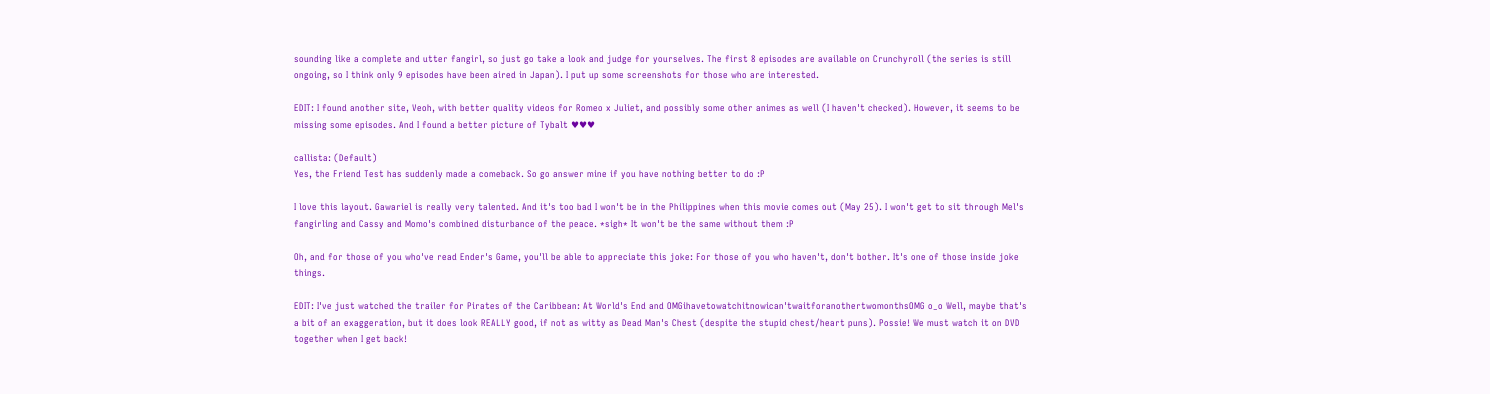sounding like a complete and utter fangirl, so just go take a look and judge for yourselves. The first 8 episodes are available on Crunchyroll (the series is still ongoing, so I think only 9 episodes have been aired in Japan). I put up some screenshots for those who are interested.

EDIT: I found another site, Veoh, with better quality videos for Romeo x Juliet, and possibly some other animes as well (I haven't checked). However, it seems to be missing some episodes. And I found a better picture of Tybalt ♥♥♥

callista: (Default)
Yes, the Friend Test has suddenly made a comeback. So go answer mine if you have nothing better to do :P

I love this layout. Gawariel is really very talented. And it's too bad I won't be in the Philippines when this movie comes out (May 25). I won't get to sit through Mel's fangirling and Cassy and Momo's combined disturbance of the peace. *sigh* It won't be the same without them :P

Oh, and for those of you who've read Ender's Game, you'll be able to appreciate this joke: For those of you who haven't, don't bother. It's one of those inside joke things.

EDIT: I've just watched the trailer for Pirates of the Caribbean: At World's End and OMGihavetowatchitnowican'twaitforanothertwomonthsOMG o_o Well, maybe that's a bit of an exaggeration, but it does look REALLY good, if not as witty as Dead Man's Chest (despite the stupid chest/heart puns). Possie! We must watch it on DVD together when I get back!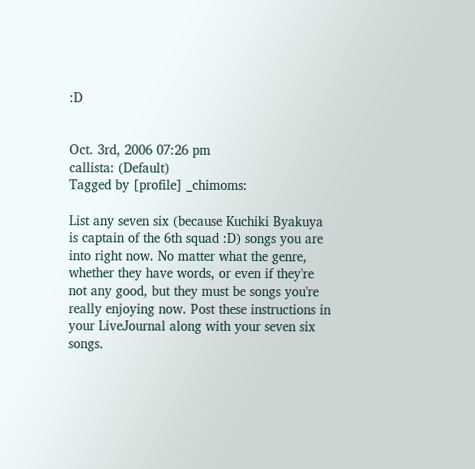:D


Oct. 3rd, 2006 07:26 pm
callista: (Default)
Tagged by [profile] _chimoms:

List any seven six (because Kuchiki Byakuya is captain of the 6th squad :D) songs you are into right now. No matter what the genre, whether they have words, or even if they're not any good, but they must be songs you're really enjoying now. Post these instructions in your LiveJournal along with your seven six songs.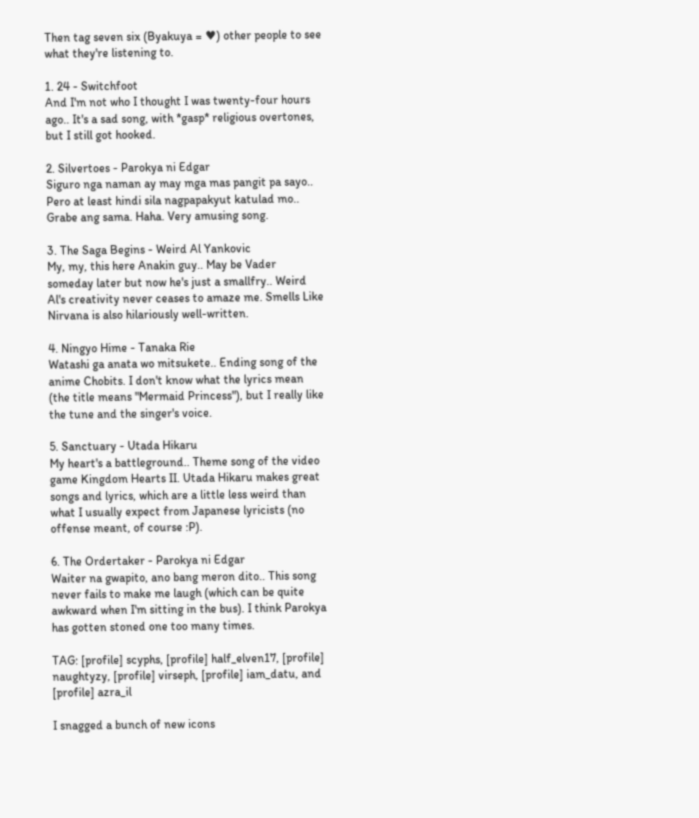Then tag seven six (Byakuya = ♥) other people to see what they're listening to.

1. 24 - Switchfoot
And I'm not who I thought I was twenty-four hours ago.. It's a sad song, with *gasp* religious overtones, but I still got hooked.

2. Silvertoes - Parokya ni Edgar
Siguro nga naman ay may mga mas pangit pa sayo.. Pero at least hindi sila nagpapakyut katulad mo.. Grabe ang sama. Haha. Very amusing song.

3. The Saga Begins - Weird Al Yankovic
My, my, this here Anakin guy.. May be Vader someday later but now he's just a smallfry.. Weird Al's creativity never ceases to amaze me. Smells Like Nirvana is also hilariously well-written.

4. Ningyo Hime - Tanaka Rie
Watashi ga anata wo mitsukete.. Ending song of the anime Chobits. I don't know what the lyrics mean (the title means "Mermaid Princess"), but I really like the tune and the singer's voice.

5. Sanctuary - Utada Hikaru
My heart's a battleground.. Theme song of the video game Kingdom Hearts II. Utada Hikaru makes great songs and lyrics, which are a little less weird than what I usually expect from Japanese lyricists (no offense meant, of course :P).

6. The Ordertaker - Parokya ni Edgar
Waiter na gwapito, ano bang meron dito.. This song never fails to make me laugh (which can be quite awkward when I'm sitting in the bus). I think Parokya has gotten stoned one too many times.

TAG: [profile] scyphs, [profile] half_elven17, [profile] naughtyzy, [profile] virseph, [profile] iam_datu, and [profile] azra_il

I snagged a bunch of new icons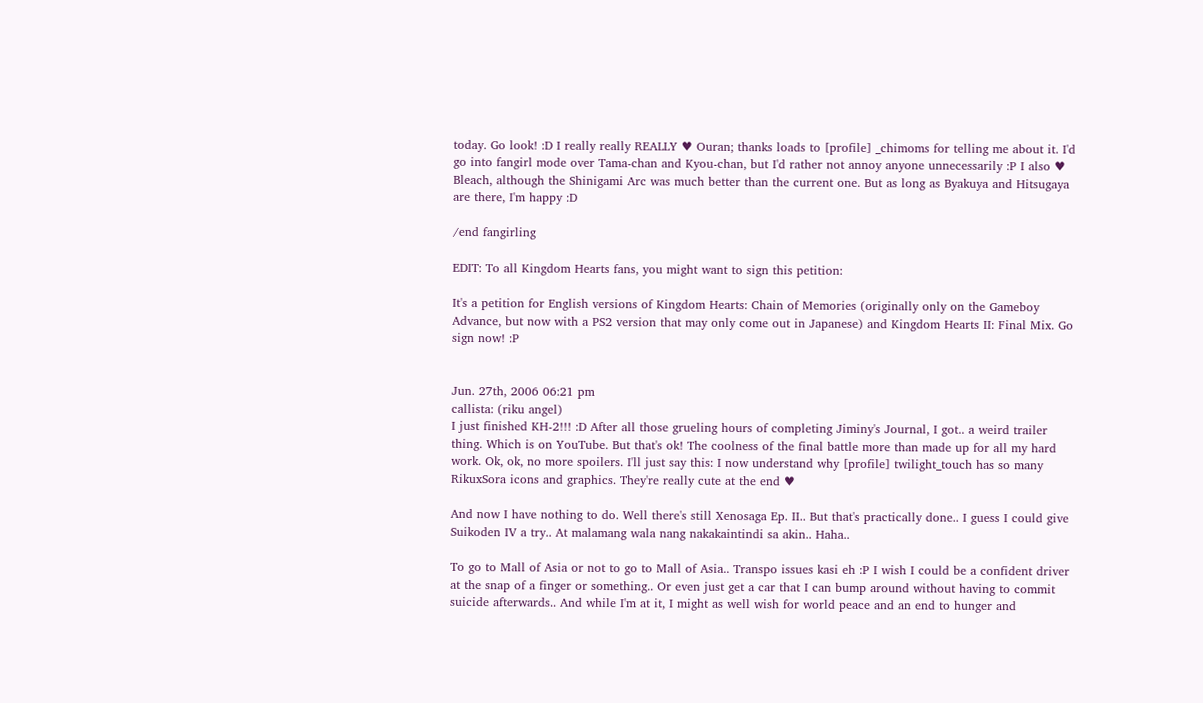today. Go look! :D I really really REALLY ♥ Ouran; thanks loads to [profile] _chimoms for telling me about it. I'd go into fangirl mode over Tama-chan and Kyou-chan, but I'd rather not annoy anyone unnecessarily :P I also ♥ Bleach, although the Shinigami Arc was much better than the current one. But as long as Byakuya and Hitsugaya are there, I'm happy :D

/end fangirling

EDIT: To all Kingdom Hearts fans, you might want to sign this petition:

It's a petition for English versions of Kingdom Hearts: Chain of Memories (originally only on the Gameboy Advance, but now with a PS2 version that may only come out in Japanese) and Kingdom Hearts II: Final Mix. Go sign now! :P


Jun. 27th, 2006 06:21 pm
callista: (riku angel)
I just finished KH-2!!! :D After all those grueling hours of completing Jiminy's Journal, I got.. a weird trailer thing. Which is on YouTube. But that's ok! The coolness of the final battle more than made up for all my hard work. Ok, ok, no more spoilers. I'll just say this: I now understand why [profile] twilight_touch has so many RikuxSora icons and graphics. They're really cute at the end ♥

And now I have nothing to do. Well there's still Xenosaga Ep. II.. But that's practically done.. I guess I could give Suikoden IV a try.. At malamang wala nang nakakaintindi sa akin.. Haha..

To go to Mall of Asia or not to go to Mall of Asia.. Transpo issues kasi eh :P I wish I could be a confident driver at the snap of a finger or something.. Or even just get a car that I can bump around without having to commit suicide afterwards.. And while I'm at it, I might as well wish for world peace and an end to hunger and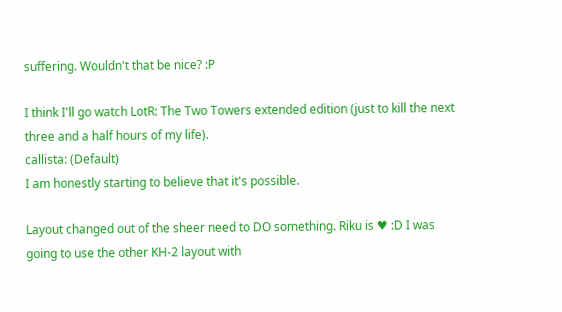suffering. Wouldn't that be nice? :P

I think I'll go watch LotR: The Two Towers extended edition (just to kill the next three and a half hours of my life).
callista: (Default)
I am honestly starting to believe that it's possible.

Layout changed out of the sheer need to DO something. Riku is ♥ :D I was going to use the other KH-2 layout with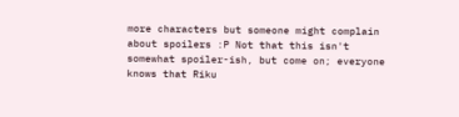more characters but someone might complain about spoilers :P Not that this isn't somewhat spoiler-ish, but come on; everyone knows that Riku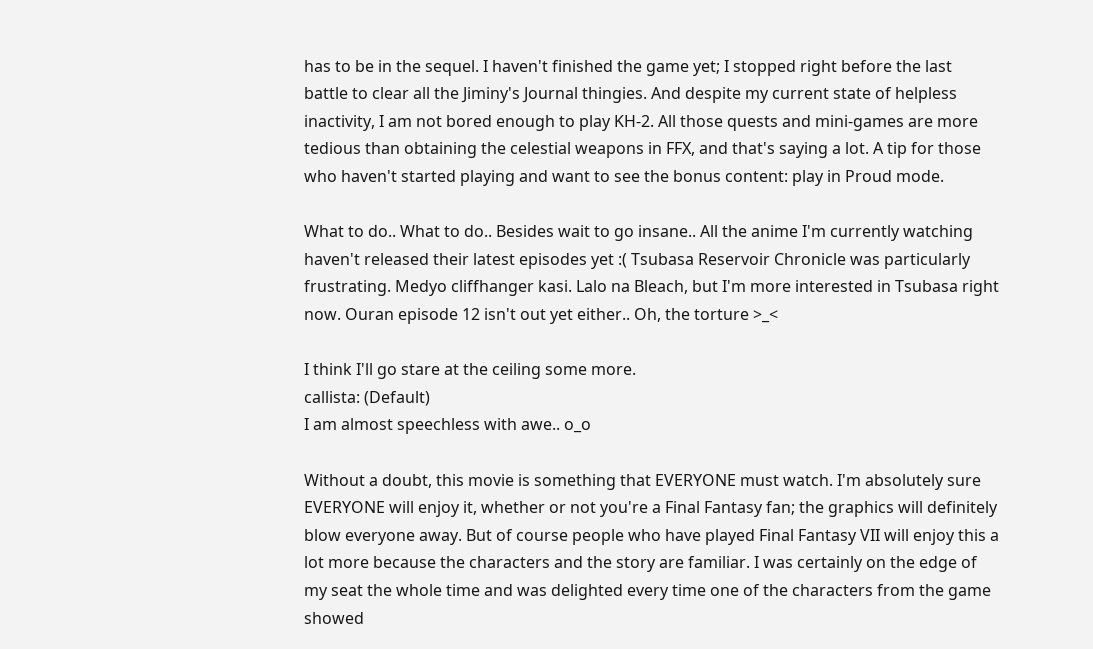has to be in the sequel. I haven't finished the game yet; I stopped right before the last battle to clear all the Jiminy's Journal thingies. And despite my current state of helpless inactivity, I am not bored enough to play KH-2. All those quests and mini-games are more tedious than obtaining the celestial weapons in FFX, and that's saying a lot. A tip for those who haven't started playing and want to see the bonus content: play in Proud mode.

What to do.. What to do.. Besides wait to go insane.. All the anime I'm currently watching haven't released their latest episodes yet :( Tsubasa Reservoir Chronicle was particularly frustrating. Medyo cliffhanger kasi. Lalo na Bleach, but I'm more interested in Tsubasa right now. Ouran episode 12 isn't out yet either.. Oh, the torture >_<

I think I'll go stare at the ceiling some more.
callista: (Default)
I am almost speechless with awe.. o_o

Without a doubt, this movie is something that EVERYONE must watch. I'm absolutely sure EVERYONE will enjoy it, whether or not you're a Final Fantasy fan; the graphics will definitely blow everyone away. But of course people who have played Final Fantasy VII will enjoy this a lot more because the characters and the story are familiar. I was certainly on the edge of my seat the whole time and was delighted every time one of the characters from the game showed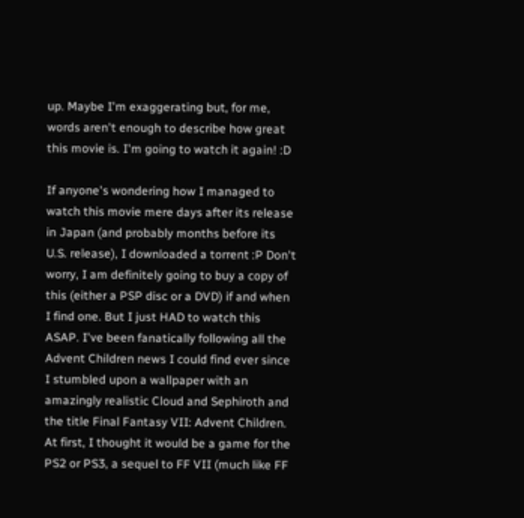up. Maybe I'm exaggerating but, for me, words aren't enough to describe how great this movie is. I'm going to watch it again! :D

If anyone's wondering how I managed to watch this movie mere days after its release in Japan (and probably months before its U.S. release), I downloaded a torrent :P Don't worry, I am definitely going to buy a copy of this (either a PSP disc or a DVD) if and when I find one. But I just HAD to watch this ASAP. I've been fanatically following all the Advent Children news I could find ever since I stumbled upon a wallpaper with an amazingly realistic Cloud and Sephiroth and the title Final Fantasy VII: Advent Children. At first, I thought it would be a game for the PS2 or PS3, a sequel to FF VII (much like FF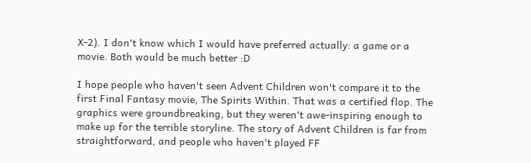X-2). I don't know which I would have preferred actually: a game or a movie. Both would be much better :D

I hope people who haven't seen Advent Children won't compare it to the first Final Fantasy movie, The Spirits Within. That was a certified flop. The graphics were groundbreaking, but they weren't awe-inspiring enough to make up for the terrible storyline. The story of Advent Children is far from straightforward, and people who haven't played FF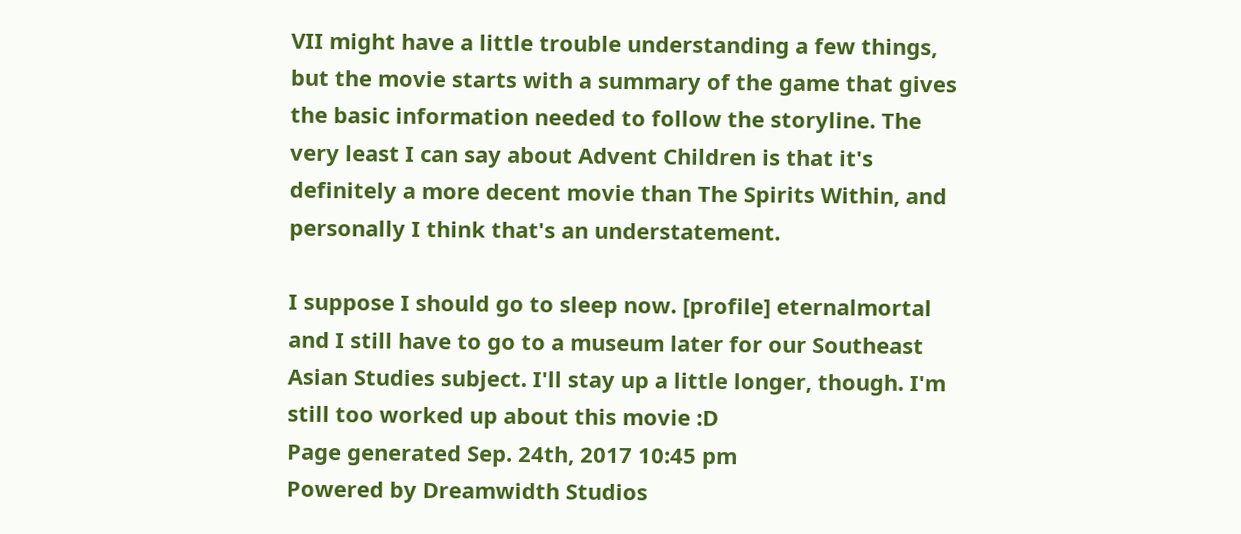VII might have a little trouble understanding a few things, but the movie starts with a summary of the game that gives the basic information needed to follow the storyline. The very least I can say about Advent Children is that it's definitely a more decent movie than The Spirits Within, and personally I think that's an understatement.

I suppose I should go to sleep now. [profile] eternalmortal and I still have to go to a museum later for our Southeast Asian Studies subject. I'll stay up a little longer, though. I'm still too worked up about this movie :D
Page generated Sep. 24th, 2017 10:45 pm
Powered by Dreamwidth Studios